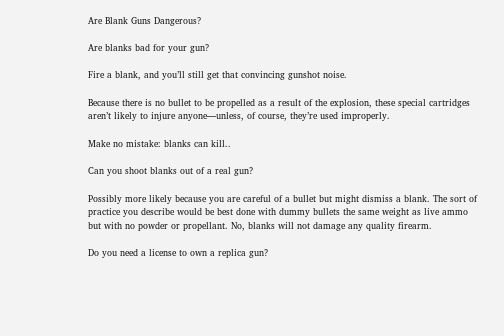Are Blank Guns Dangerous?

Are blanks bad for your gun?

Fire a blank, and you’ll still get that convincing gunshot noise.

Because there is no bullet to be propelled as a result of the explosion, these special cartridges aren’t likely to injure anyone—unless, of course, they’re used improperly.

Make no mistake: blanks can kill..

Can you shoot blanks out of a real gun?

Possibly more likely because you are careful of a bullet but might dismiss a blank. The sort of practice you describe would be best done with dummy bullets the same weight as live ammo but with no powder or propellant. No, blanks will not damage any quality firearm.

Do you need a license to own a replica gun?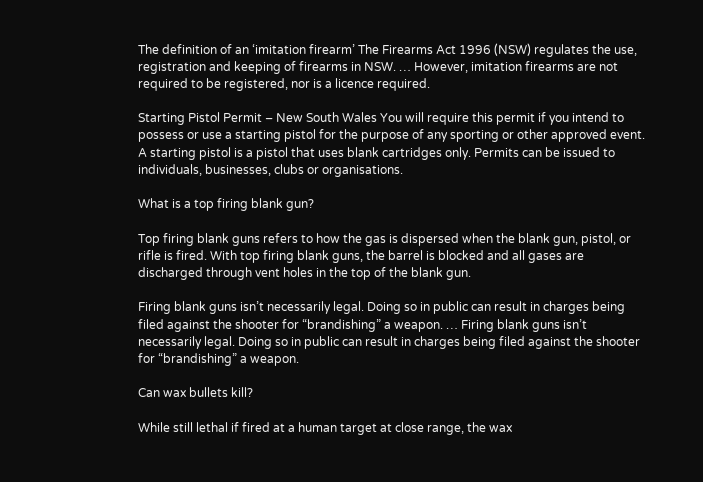The definition of an ‘imitation firearm’ The Firearms Act 1996 (NSW) regulates the use, registration and keeping of firearms in NSW. … However, imitation firearms are not required to be registered, nor is a licence required.

Starting Pistol Permit – New South Wales You will require this permit if you intend to possess or use a starting pistol for the purpose of any sporting or other approved event. A starting pistol is a pistol that uses blank cartridges only. Permits can be issued to individuals, businesses, clubs or organisations.

What is a top firing blank gun?

Top firing blank guns refers to how the gas is dispersed when the blank gun, pistol, or rifle is fired. With top firing blank guns, the barrel is blocked and all gases are discharged through vent holes in the top of the blank gun.

Firing blank guns isn’t necessarily legal. Doing so in public can result in charges being filed against the shooter for “brandishing” a weapon. … Firing blank guns isn’t necessarily legal. Doing so in public can result in charges being filed against the shooter for “brandishing” a weapon.

Can wax bullets kill?

While still lethal if fired at a human target at close range, the wax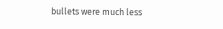bullets were much less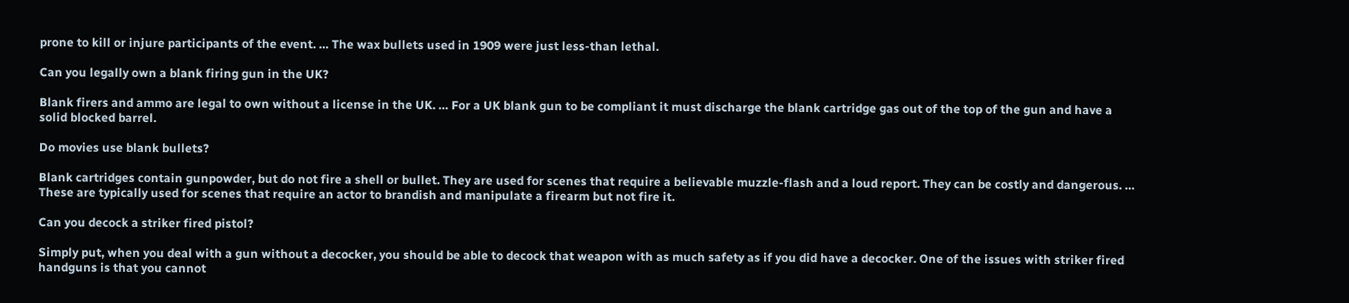prone to kill or injure participants of the event. … The wax bullets used in 1909 were just less-than lethal.

Can you legally own a blank firing gun in the UK?

Blank firers and ammo are legal to own without a license in the UK. … For a UK blank gun to be compliant it must discharge the blank cartridge gas out of the top of the gun and have a solid blocked barrel.

Do movies use blank bullets?

Blank cartridges contain gunpowder, but do not fire a shell or bullet. They are used for scenes that require a believable muzzle-flash and a loud report. They can be costly and dangerous. … These are typically used for scenes that require an actor to brandish and manipulate a firearm but not fire it.

Can you decock a striker fired pistol?

Simply put, when you deal with a gun without a decocker, you should be able to decock that weapon with as much safety as if you did have a decocker. One of the issues with striker fired handguns is that you cannot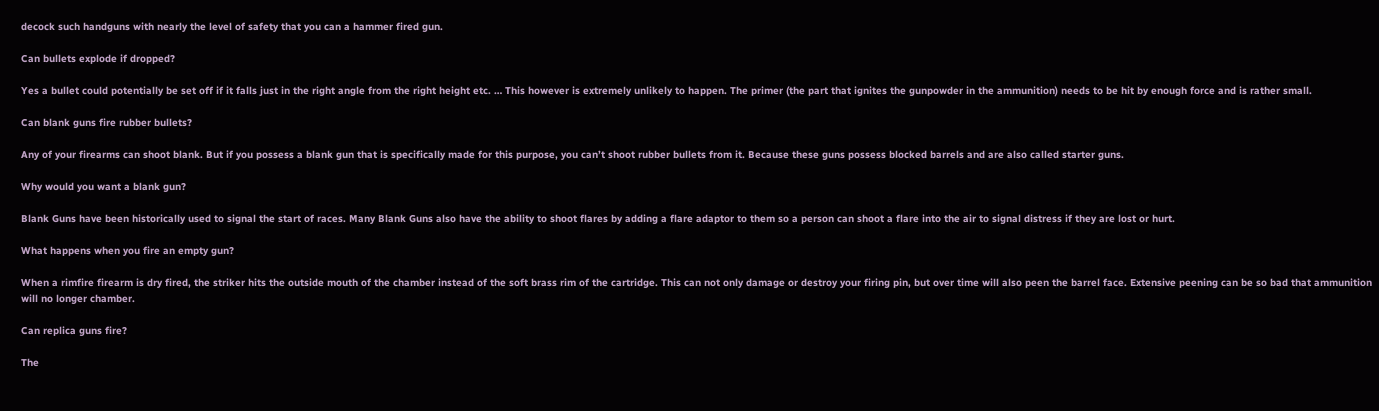decock such handguns with nearly the level of safety that you can a hammer fired gun.

Can bullets explode if dropped?

Yes a bullet could potentially be set off if it falls just in the right angle from the right height etc. … This however is extremely unlikely to happen. The primer (the part that ignites the gunpowder in the ammunition) needs to be hit by enough force and is rather small.

Can blank guns fire rubber bullets?

Any of your firearms can shoot blank. But if you possess a blank gun that is specifically made for this purpose, you can’t shoot rubber bullets from it. Because these guns possess blocked barrels and are also called starter guns.

Why would you want a blank gun?

Blank Guns have been historically used to signal the start of races. Many Blank Guns also have the ability to shoot flares by adding a flare adaptor to them so a person can shoot a flare into the air to signal distress if they are lost or hurt.

What happens when you fire an empty gun?

When a rimfire firearm is dry fired, the striker hits the outside mouth of the chamber instead of the soft brass rim of the cartridge. This can not only damage or destroy your firing pin, but over time will also peen the barrel face. Extensive peening can be so bad that ammunition will no longer chamber.

Can replica guns fire?

The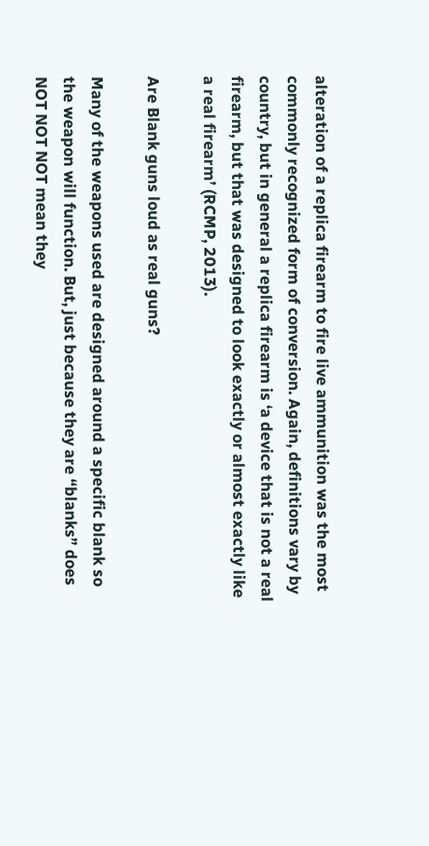alteration of a replica firearm to fire live ammunition was the most commonly recognized form of conversion. Again, definitions vary by country, but in general a replica firearm is ‘a device that is not a real firearm, but that was designed to look exactly or almost exactly like a real firearm’ (RCMP, 2013).

Are Blank guns loud as real guns?

Many of the weapons used are designed around a specific blank so the weapon will function. But, just because they are “blanks” does NOT NOT NOT mean they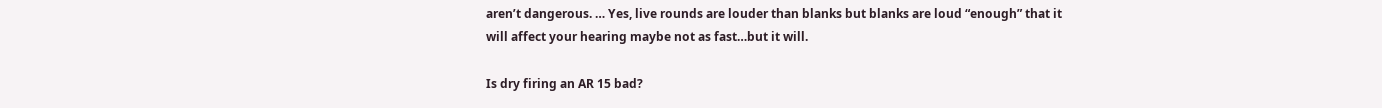aren’t dangerous. … Yes, live rounds are louder than blanks but blanks are loud “enough” that it will affect your hearing maybe not as fast…but it will.

Is dry firing an AR 15 bad?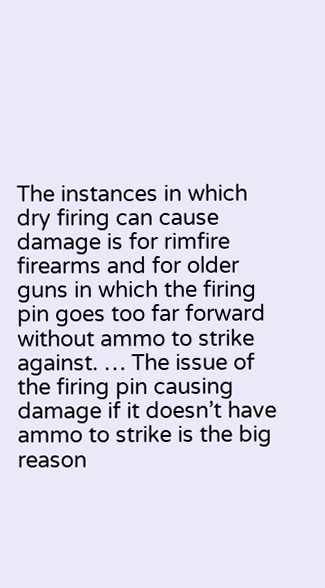The instances in which dry firing can cause damage is for rimfire firearms and for older guns in which the firing pin goes too far forward without ammo to strike against. … The issue of the firing pin causing damage if it doesn’t have ammo to strike is the big reason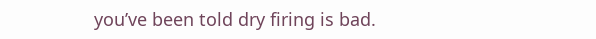you’ve been told dry firing is bad.